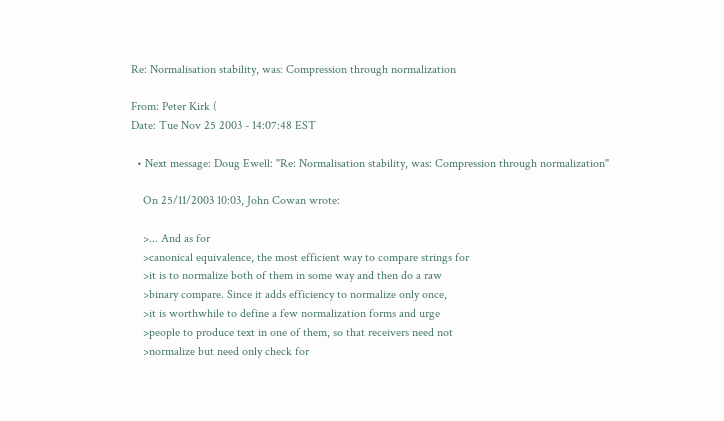Re: Normalisation stability, was: Compression through normalization

From: Peter Kirk (
Date: Tue Nov 25 2003 - 14:07:48 EST

  • Next message: Doug Ewell: "Re: Normalisation stability, was: Compression through normalization"

    On 25/11/2003 10:03, John Cowan wrote:

    >... And as for
    >canonical equivalence, the most efficient way to compare strings for
    >it is to normalize both of them in some way and then do a raw
    >binary compare. Since it adds efficiency to normalize only once,
    >it is worthwhile to define a few normalization forms and urge
    >people to produce text in one of them, so that receivers need not
    >normalize but need only check for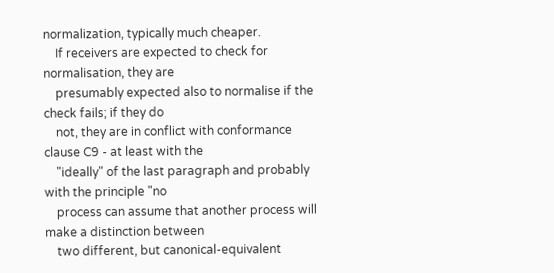normalization, typically much cheaper.
    If receivers are expected to check for normalisation, they are
    presumably expected also to normalise if the check fails; if they do
    not, they are in conflict with conformance clause C9 - at least with the
    "ideally" of the last paragraph and probably with the principle "no
    process can assume that another process will make a distinction between
    two different, but canonical-equivalent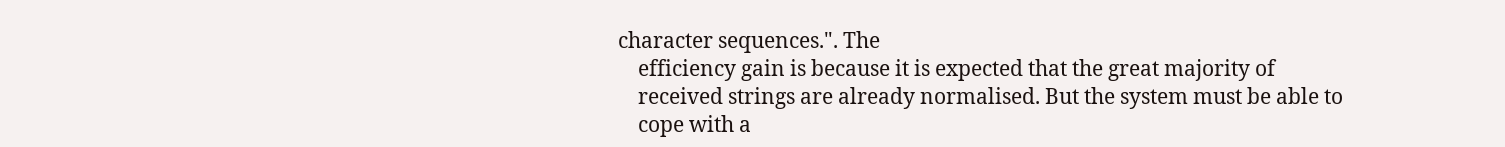character sequences.". The
    efficiency gain is because it is expected that the great majority of
    received strings are already normalised. But the system must be able to
    cope with a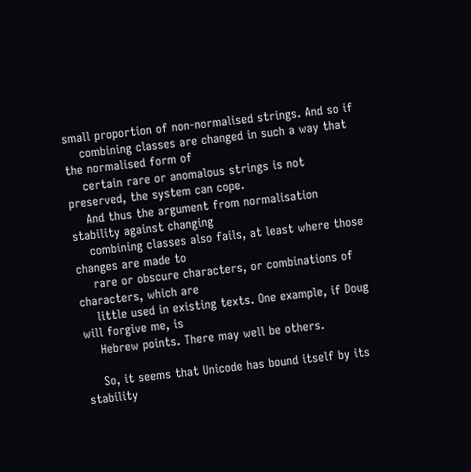small proportion of non-normalised strings. And so if
    combining classes are changed in such a way that the normalised form of
    certain rare or anomalous strings is not preserved, the system can cope.
    And thus the argument from normalisation stability against changing
    combining classes also fails, at least where those changes are made to
    rare or obscure characters, or combinations of characters, which are
    little used in existing texts. One example, if Doug will forgive me, is
    Hebrew points. There may well be others.

    So, it seems that Unicode has bound itself by its stability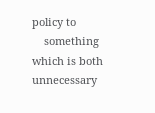policy to
    something which is both unnecessary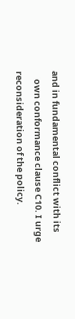and in fundamental conflict with its
    own conformance clause C10. I urge reconsideration of the policy.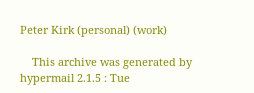Peter Kirk (personal) (work)

    This archive was generated by hypermail 2.1.5 : Tue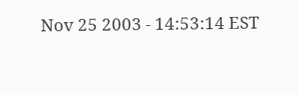Nov 25 2003 - 14:53:14 EST